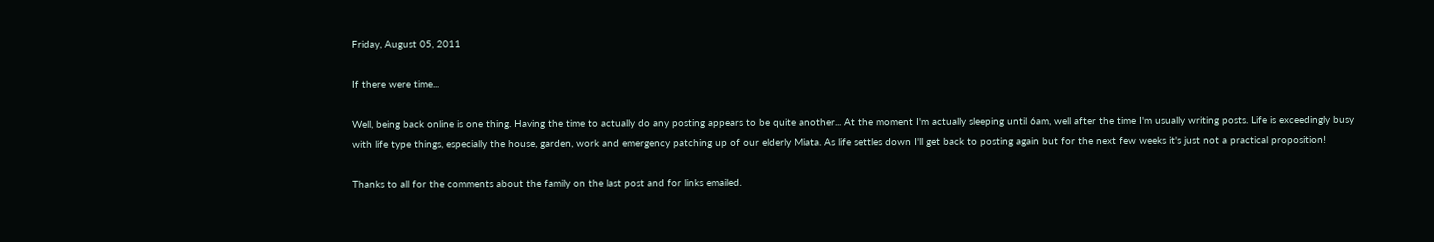Friday, August 05, 2011

If there were time...

Well, being back online is one thing. Having the time to actually do any posting appears to be quite another... At the moment I'm actually sleeping until 6am, well after the time I'm usually writing posts. Life is exceedingly busy with life type things, especially the house, garden, work and emergency patching up of our elderly Miata. As life settles down I'll get back to posting again but for the next few weeks it's just not a practical proposition!

Thanks to all for the comments about the family on the last post and for links emailed.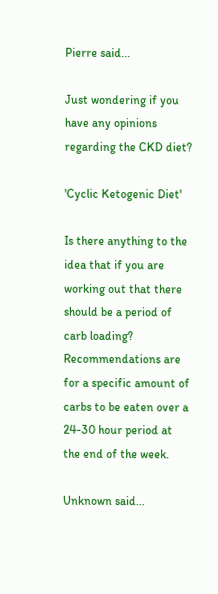Pierre said...

Just wondering if you have any opinions regarding the CKD diet?

'Cyclic Ketogenic Diet'

Is there anything to the idea that if you are working out that there should be a period of carb loading? Recommendations are for a specific amount of carbs to be eaten over a 24-30 hour period at the end of the week.

Unknown said...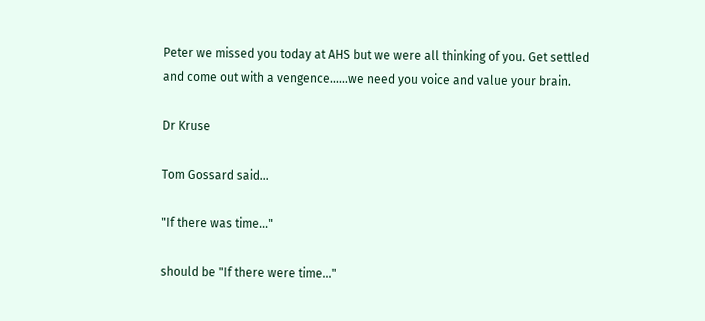Peter we missed you today at AHS but we were all thinking of you. Get settled and come out with a vengence......we need you voice and value your brain.

Dr Kruse

Tom Gossard said...

"If there was time..."

should be "If there were time..."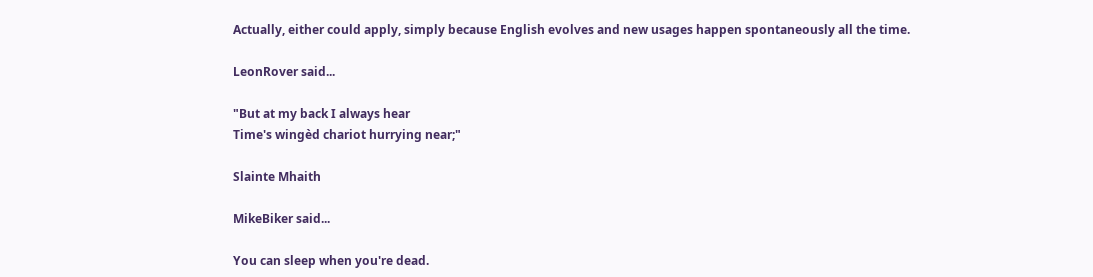Actually, either could apply, simply because English evolves and new usages happen spontaneously all the time.

LeonRover said...

"But at my back I always hear
Time's wingèd chariot hurrying near;"

Slainte Mhaith

MikeBiker said...

You can sleep when you're dead.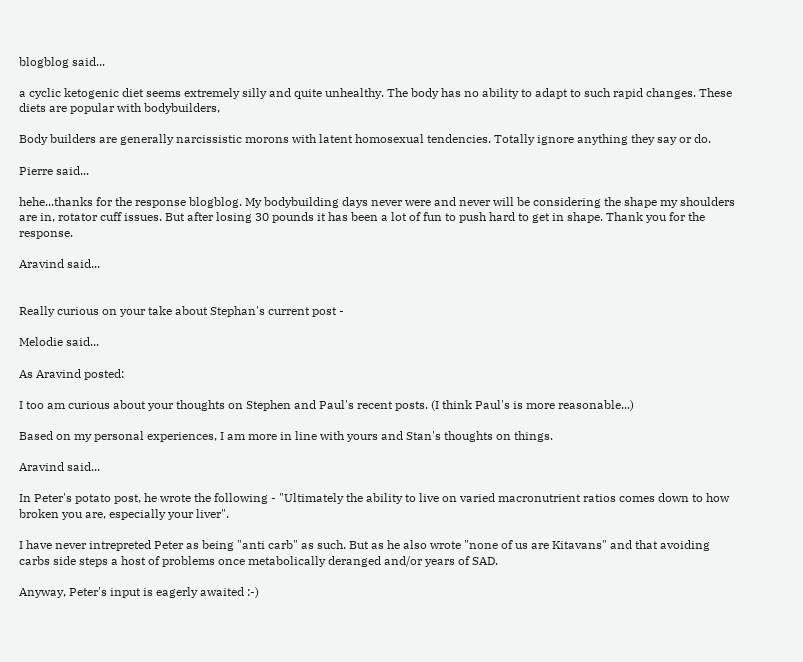blogblog said...

a cyclic ketogenic diet seems extremely silly and quite unhealthy. The body has no ability to adapt to such rapid changes. These diets are popular with bodybuilders,

Body builders are generally narcissistic morons with latent homosexual tendencies. Totally ignore anything they say or do.

Pierre said...

hehe...thanks for the response blogblog. My bodybuilding days never were and never will be considering the shape my shoulders are in, rotator cuff issues. But after losing 30 pounds it has been a lot of fun to push hard to get in shape. Thank you for the response.

Aravind said...


Really curious on your take about Stephan's current post -

Melodie said...

As Aravind posted:

I too am curious about your thoughts on Stephen and Paul's recent posts. (I think Paul's is more reasonable...)

Based on my personal experiences, I am more in line with yours and Stan's thoughts on things.

Aravind said...

In Peter's potato post, he wrote the following - "Ultimately the ability to live on varied macronutrient ratios comes down to how broken you are, especially your liver".

I have never intrepreted Peter as being "anti carb" as such. But as he also wrote "none of us are Kitavans" and that avoiding carbs side steps a host of problems once metabolically deranged and/or years of SAD.

Anyway, Peter's input is eagerly awaited :-)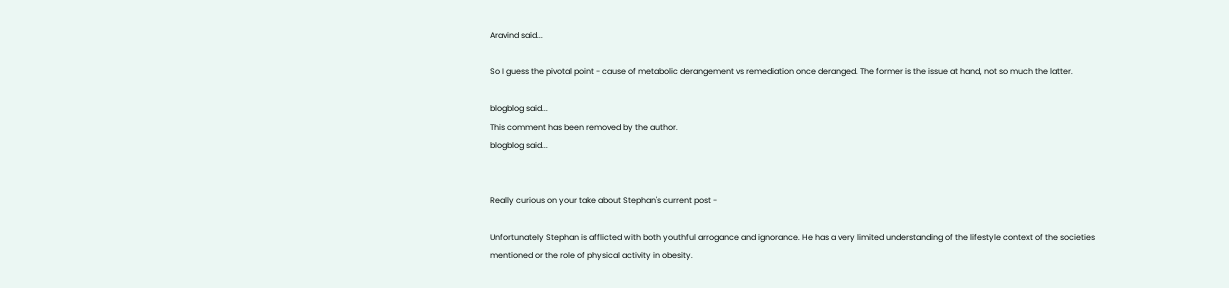Aravind said...

So I guess the pivotal point - cause of metabolic derangement vs remediation once deranged. The former is the issue at hand, not so much the latter.

blogblog said...
This comment has been removed by the author.
blogblog said...


Really curious on your take about Stephan's current post -

Unfortunately Stephan is afflicted with both youthful arrogance and ignorance. He has a very limited understanding of the lifestyle context of the societies mentioned or the role of physical activity in obesity.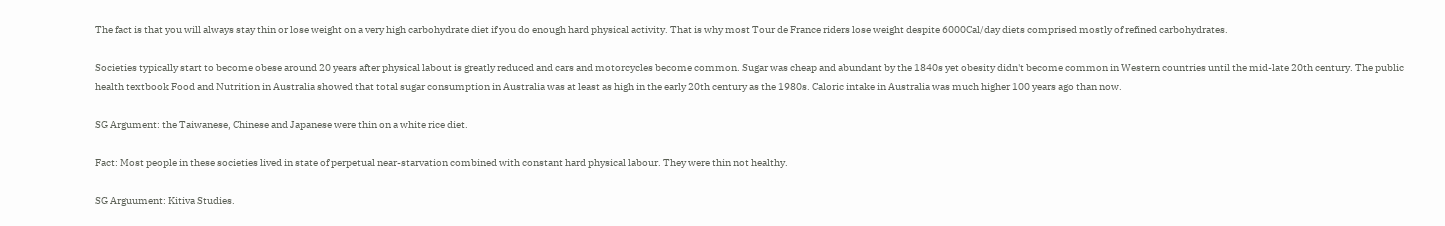The fact is that you will always stay thin or lose weight on a very high carbohydrate diet if you do enough hard physical activity. That is why most Tour de France riders lose weight despite 6000Cal/day diets comprised mostly of refined carbohydrates.

Societies typically start to become obese around 20 years after physical labout is greatly reduced and cars and motorcycles become common. Sugar was cheap and abundant by the 1840s yet obesity didn't become common in Western countries until the mid-late 20th century. The public health textbook Food and Nutrition in Australia showed that total sugar consumption in Australia was at least as high in the early 20th century as the 1980s. Caloric intake in Australia was much higher 100 years ago than now.

SG Argument: the Taiwanese, Chinese and Japanese were thin on a white rice diet.

Fact: Most people in these societies lived in state of perpetual near-starvation combined with constant hard physical labour. They were thin not healthy.

SG Arguument: Kitiva Studies.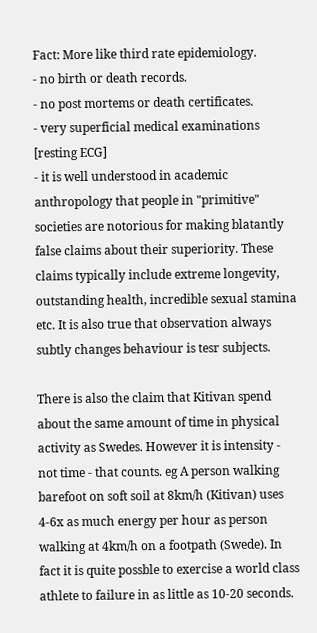Fact: More like third rate epidemiology.
- no birth or death records.
- no post mortems or death certificates.
- very superficial medical examinations [resting ECG]
- it is well understood in academic anthropology that people in "primitive" societies are notorious for making blatantly false claims about their superiority. These claims typically include extreme longevity, outstanding health, incredible sexual stamina etc. It is also true that observation always subtly changes behaviour is tesr subjects.

There is also the claim that Kitivan spend about the same amount of time in physical activity as Swedes. However it is intensity - not time - that counts. eg A person walking barefoot on soft soil at 8km/h (Kitivan) uses 4-6x as much energy per hour as person walking at 4km/h on a footpath (Swede). In fact it is quite possble to exercise a world class athlete to failure in as little as 10-20 seconds.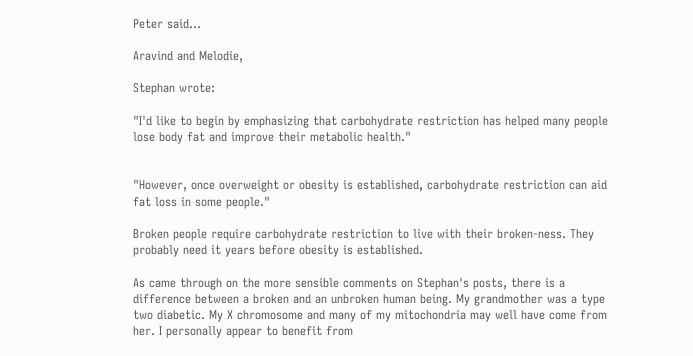Peter said...

Aravind and Melodie,

Stephan wrote:

"I'd like to begin by emphasizing that carbohydrate restriction has helped many people lose body fat and improve their metabolic health."


"However, once overweight or obesity is established, carbohydrate restriction can aid fat loss in some people."

Broken people require carbohydrate restriction to live with their broken-ness. They probably need it years before obesity is established.

As came through on the more sensible comments on Stephan's posts, there is a difference between a broken and an unbroken human being. My grandmother was a type two diabetic. My X chromosome and many of my mitochondria may well have come from her. I personally appear to benefit from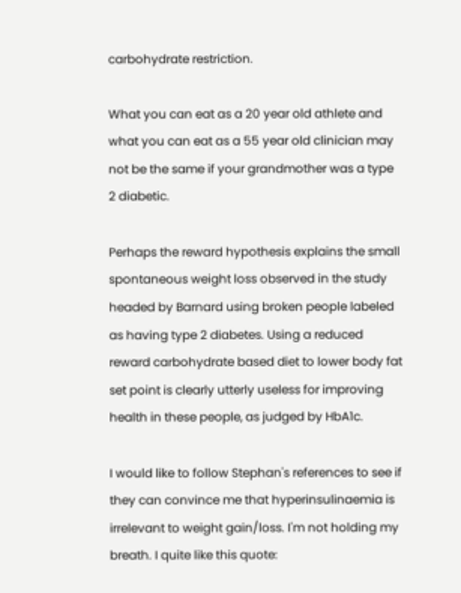carbohydrate restriction.

What you can eat as a 20 year old athlete and what you can eat as a 55 year old clinician may not be the same if your grandmother was a type 2 diabetic.

Perhaps the reward hypothesis explains the small spontaneous weight loss observed in the study headed by Barnard using broken people labeled as having type 2 diabetes. Using a reduced reward carbohydrate based diet to lower body fat set point is clearly utterly useless for improving health in these people, as judged by HbA1c.

I would like to follow Stephan's references to see if they can convince me that hyperinsulinaemia is irrelevant to weight gain/loss. I'm not holding my breath. I quite like this quote: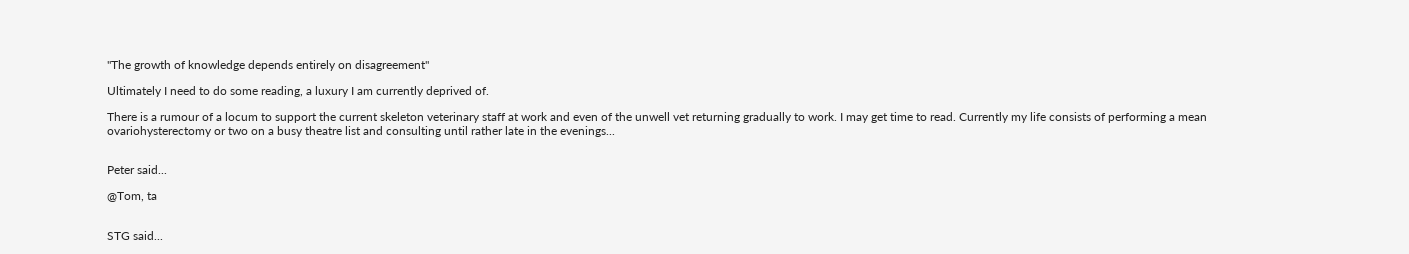"The growth of knowledge depends entirely on disagreement"

Ultimately I need to do some reading, a luxury I am currently deprived of.

There is a rumour of a locum to support the current skeleton veterinary staff at work and even of the unwell vet returning gradually to work. I may get time to read. Currently my life consists of performing a mean ovariohysterectomy or two on a busy theatre list and consulting until rather late in the evenings...


Peter said...

@Tom, ta


STG said...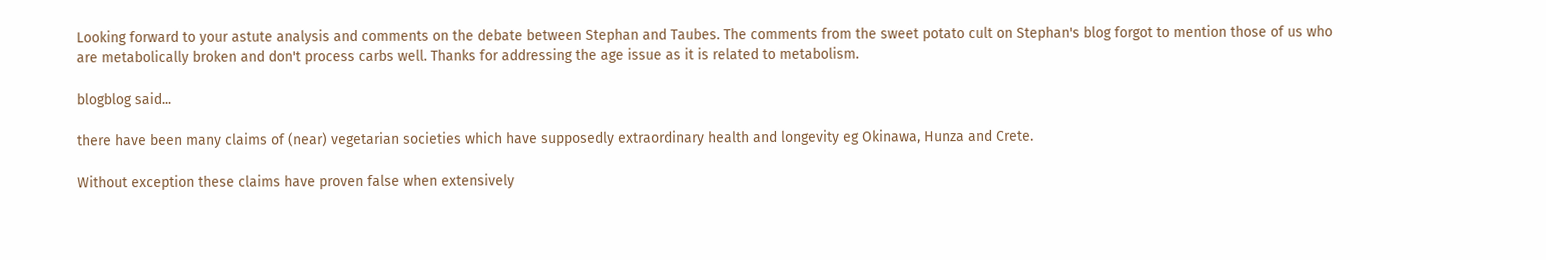Looking forward to your astute analysis and comments on the debate between Stephan and Taubes. The comments from the sweet potato cult on Stephan's blog forgot to mention those of us who are metabolically broken and don't process carbs well. Thanks for addressing the age issue as it is related to metabolism.

blogblog said...

there have been many claims of (near) vegetarian societies which have supposedly extraordinary health and longevity eg Okinawa, Hunza and Crete.

Without exception these claims have proven false when extensively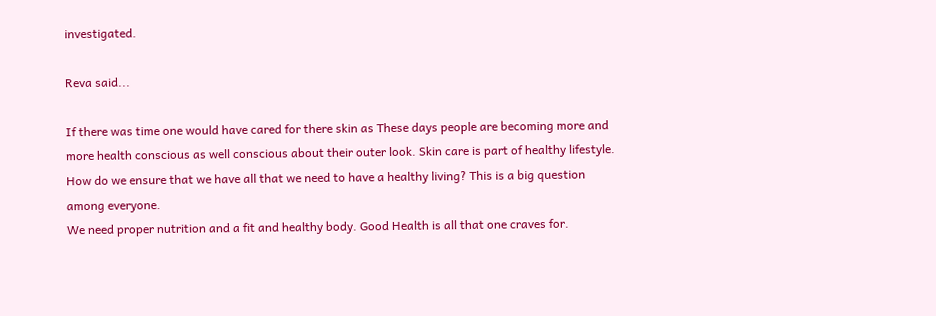investigated.

Reva said...

If there was time one would have cared for there skin as These days people are becoming more and more health conscious as well conscious about their outer look. Skin care is part of healthy lifestyle.
How do we ensure that we have all that we need to have a healthy living? This is a big question among everyone.
We need proper nutrition and a fit and healthy body. Good Health is all that one craves for.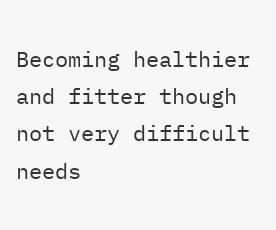Becoming healthier and fitter though not very difficult needs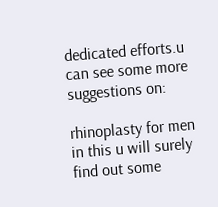dedicated efforts.u can see some more suggestions on:

rhinoplasty for men
in this u will surely find out some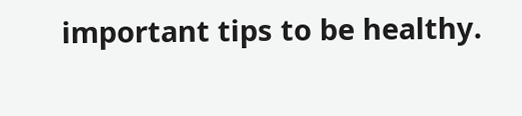important tips to be healthy.